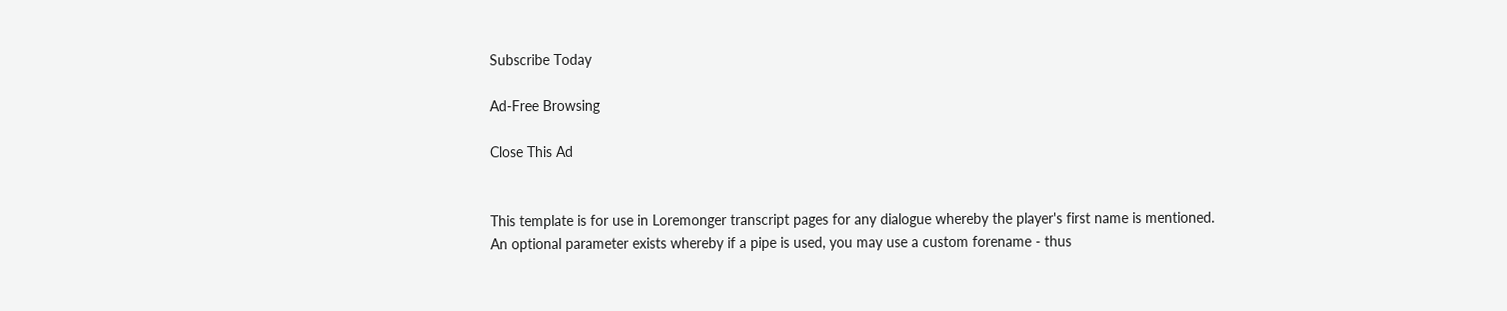Subscribe Today

Ad-Free Browsing

Close This Ad


This template is for use in Loremonger transcript pages for any dialogue whereby the player's first name is mentioned.
An optional parameter exists whereby if a pipe is used, you may use a custom forename - thus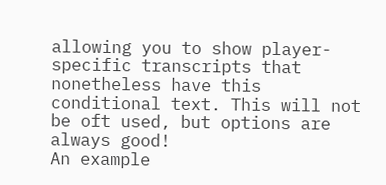allowing you to show player-specific transcripts that nonetheless have this conditional text. This will not be oft used, but options are always good!
An example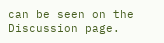can be seen on the Discussion page.